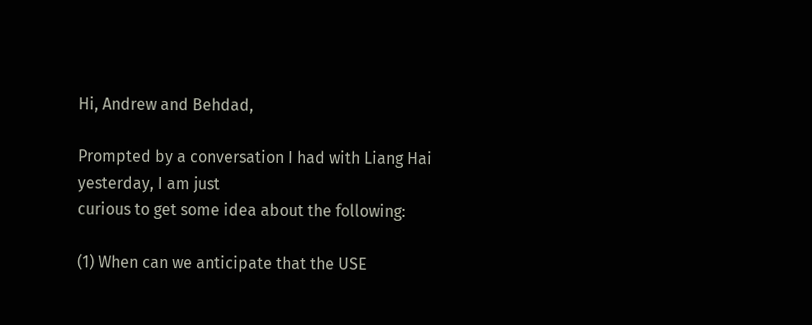Hi, Andrew and Behdad,

Prompted by a conversation I had with Liang Hai yesterday, I am just
curious to get some idea about the following:

(1) When can we anticipate that the USE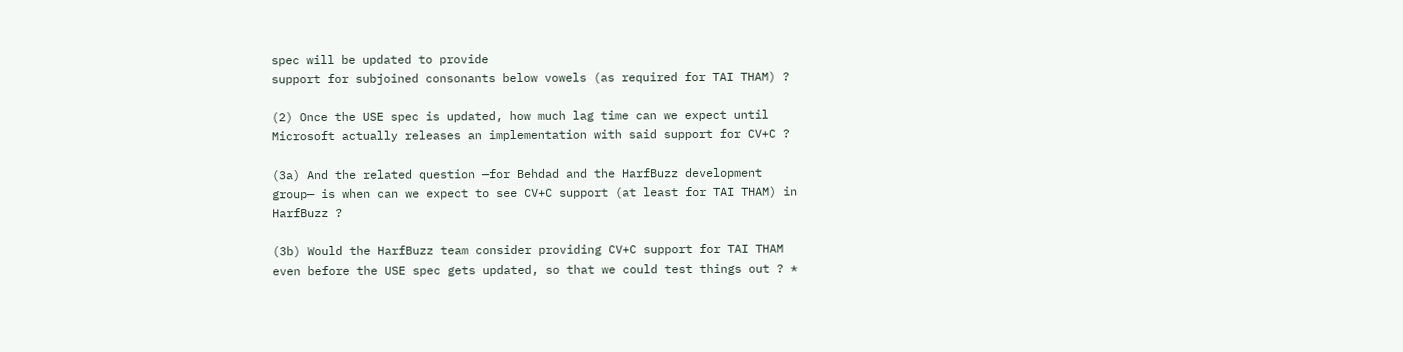spec will be updated to provide
support for subjoined consonants below vowels (as required for TAI THAM) ?

(2) Once the USE spec is updated, how much lag time can we expect until
Microsoft actually releases an implementation with said support for CV+C ?

(3a) And the related question —for Behdad and the HarfBuzz development
group— is when can we expect to see CV+C support (at least for TAI THAM) in
HarfBuzz ?

(3b) Would the HarfBuzz team consider providing CV+C support for TAI THAM
even before the USE spec gets updated, so that we could test things out ? *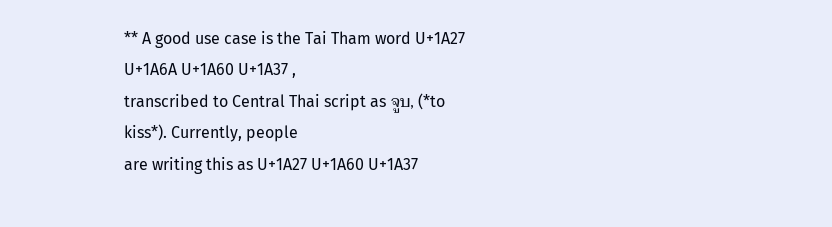** A good use case is the Tai Tham word U+1A27 U+1A6A U+1A60 U+1A37 ,
transcribed to Central Thai script as จูบ, (*to kiss*). Currently, people
are writing this as U+1A27 U+1A60 U+1A37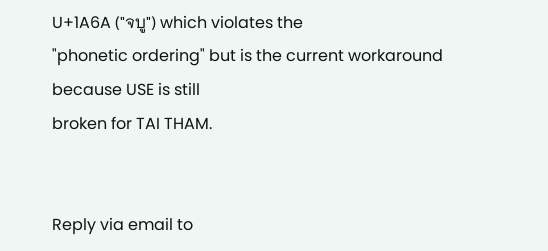U+1A6A ("จบู") which violates the
"phonetic ordering" but is the current workaround because USE is still
broken for TAI THAM.


Reply via email to